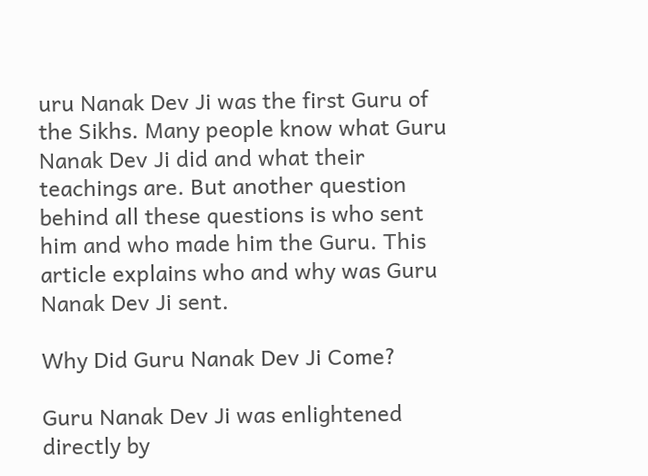uru Nanak Dev Ji was the first Guru of the Sikhs. Many people know what Guru Nanak Dev Ji did and what their teachings are. But another question behind all these questions is who sent him and who made him the Guru. This article explains who and why was Guru Nanak Dev Ji sent.

Why Did Guru Nanak Dev Ji Come?

Guru Nanak Dev Ji was enlightened directly by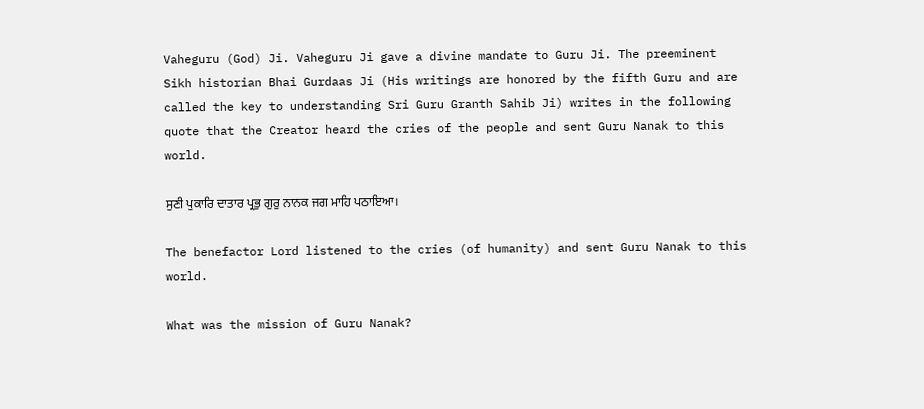Vaheguru (God) Ji. Vaheguru Ji gave a divine mandate to Guru Ji. The preeminent Sikh historian Bhai Gurdaas Ji (His writings are honored by the fifth Guru and are called the key to understanding Sri Guru Granth Sahib Ji) writes in the following quote that the Creator heard the cries of the people and sent Guru Nanak to this world.

ਸੁਣੀ ਪੁਕਾਰਿ ਦਾਤਾਰ ਪ੍ਰਭੁ ਗੁਰੁ ਨਾਨਕ ਜਗ ਮਾਹਿ ਪਠਾਇਆ।

The benefactor Lord listened to the cries (of humanity) and sent Guru Nanak to this world.

What was the mission of Guru Nanak?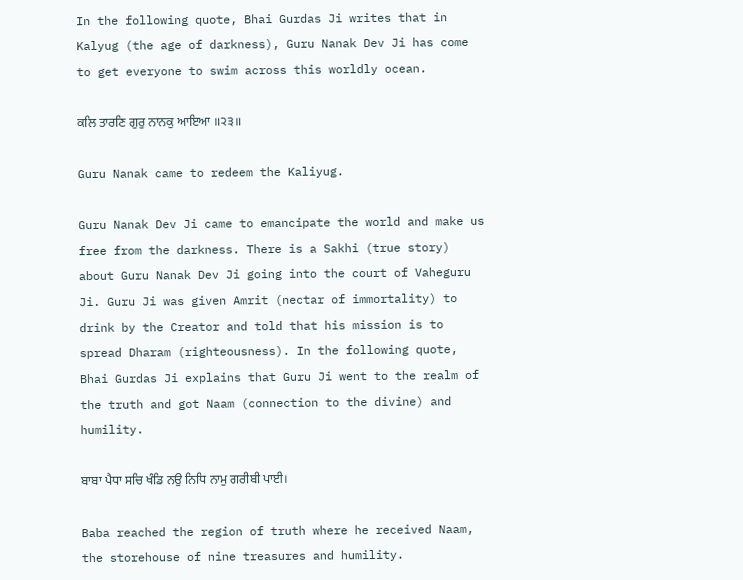In the following quote, Bhai Gurdas Ji writes that in Kalyug (the age of darkness), Guru Nanak Dev Ji has come to get everyone to swim across this worldly ocean.

ਕਲਿ ਤਾਰਣਿ ਗੁਰੁ ਨਾਨਕੁ ਆਇਆ ॥੨੩॥

Guru Nanak came to redeem the Kaliyug.

Guru Nanak Dev Ji came to emancipate the world and make us free from the darkness. There is a Sakhi (true story) about Guru Nanak Dev Ji going into the court of Vaheguru Ji. Guru Ji was given Amrit (nectar of immortality) to drink by the Creator and told that his mission is to spread Dharam (righteousness). In the following quote, Bhai Gurdas Ji explains that Guru Ji went to the realm of the truth and got Naam (connection to the divine) and humility.

ਬਾਬਾ ਪੈਧਾ ਸਚਿ ਖੰਡਿ ਨਉ ਨਿਧਿ ਨਾਮੁ ਗਰੀਬੀ ਪਾਈ।

Baba reached the region of truth where he received Naam, the storehouse of nine treasures and humility.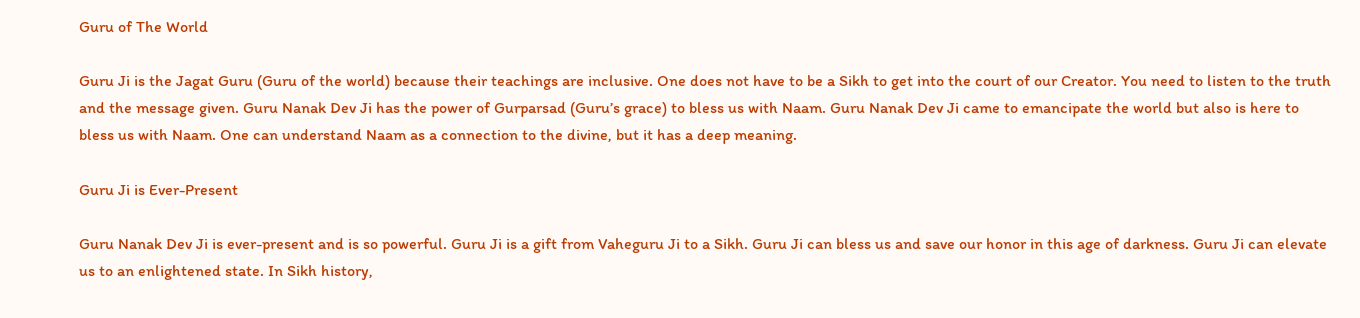Guru of The World

Guru Ji is the Jagat Guru (Guru of the world) because their teachings are inclusive. One does not have to be a Sikh to get into the court of our Creator. You need to listen to the truth and the message given. Guru Nanak Dev Ji has the power of Gurparsad (Guru’s grace) to bless us with Naam. Guru Nanak Dev Ji came to emancipate the world but also is here to bless us with Naam. One can understand Naam as a connection to the divine, but it has a deep meaning.

Guru Ji is Ever-Present

Guru Nanak Dev Ji is ever-present and is so powerful. Guru Ji is a gift from Vaheguru Ji to a Sikh. Guru Ji can bless us and save our honor in this age of darkness. Guru Ji can elevate us to an enlightened state. In Sikh history,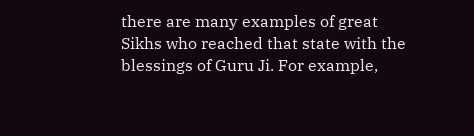there are many examples of great Sikhs who reached that state with the blessings of Guru Ji. For example,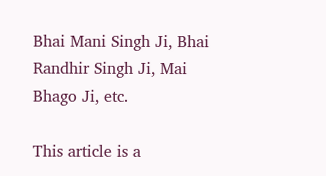Bhai Mani Singh Ji, Bhai Randhir Singh Ji, Mai Bhago Ji, etc.

This article is a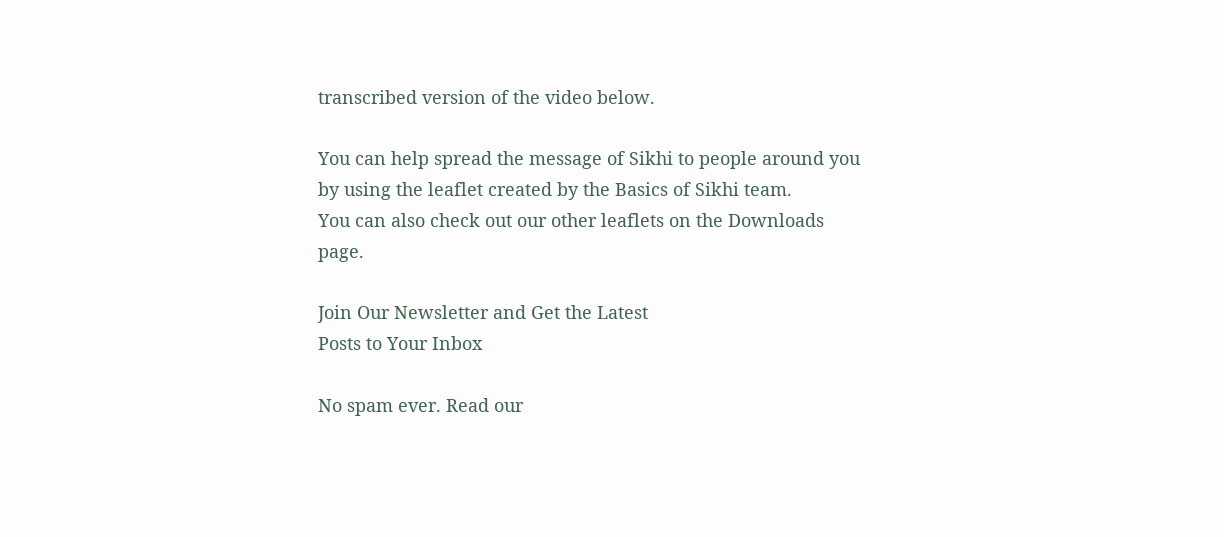transcribed version of the video below.

You can help spread the message of Sikhi to people around you by using the leaflet created by the Basics of Sikhi team.
You can also check out our other leaflets on the Downloads page.

Join Our Newsletter and Get the Latest
Posts to Your Inbox

No spam ever. Read our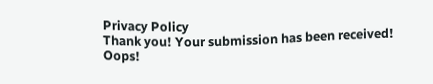Privacy Policy
Thank you! Your submission has been received!
Oops!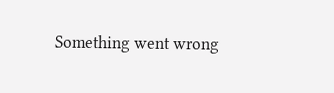Something went wrong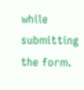while submitting the form.